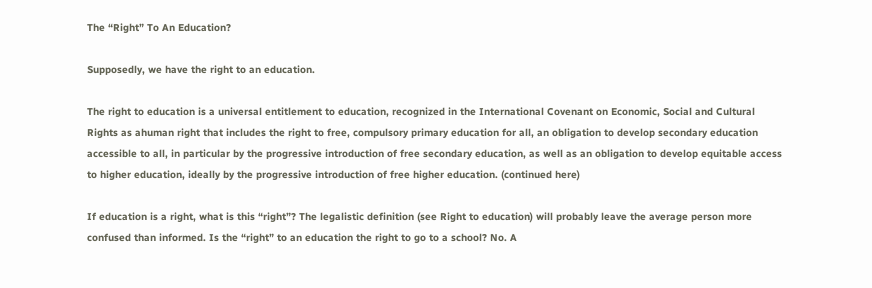The “Right” To An Education?

Supposedly, we have the right to an education.

The right to education is a universal entitlement to education, recognized in the International Covenant on Economic, Social and Cultural Rights as ahuman right that includes the right to free, compulsory primary education for all, an obligation to develop secondary education accessible to all, in particular by the progressive introduction of free secondary education, as well as an obligation to develop equitable access to higher education, ideally by the progressive introduction of free higher education. (continued here)

If education is a right, what is this “right”? The legalistic definition (see Right to education) will probably leave the average person more confused than informed. Is the “right” to an education the right to go to a school? No. A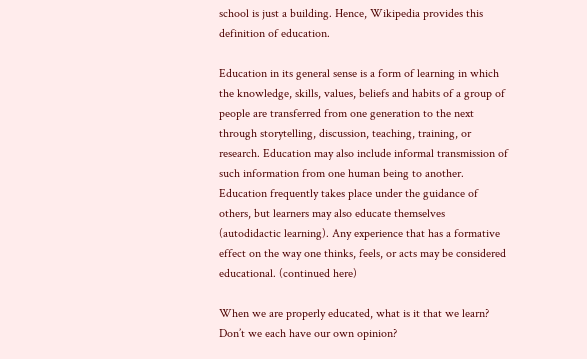school is just a building. Hence, Wikipedia provides this definition of education.

Education in its general sense is a form of learning in which the knowledge, skills, values, beliefs and habits of a group of people are transferred from one generation to the next through storytelling, discussion, teaching, training, or research. Education may also include informal transmission of such information from one human being to another. Education frequently takes place under the guidance of others, but learners may also educate themselves (autodidactic learning). Any experience that has a formative effect on the way one thinks, feels, or acts may be considered educational. (continued here)

When we are properly educated, what is it that we learn? Don’t we each have our own opinion?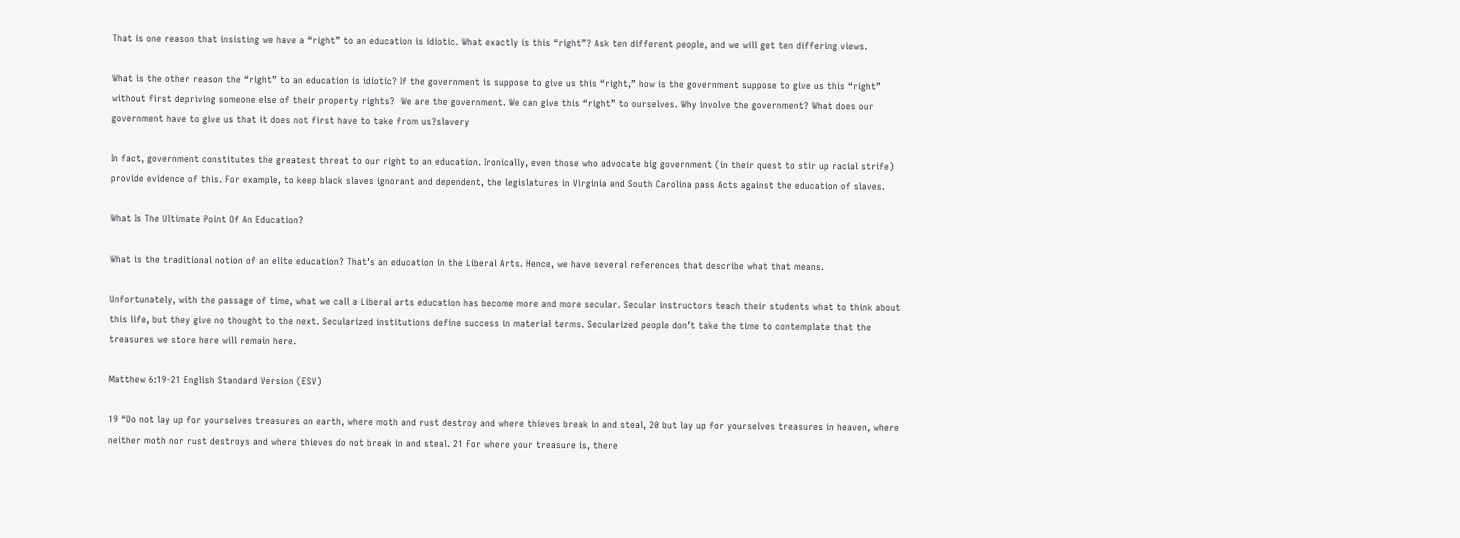That is one reason that insisting we have a “right” to an education is idiotic. What exactly is this “right”? Ask ten different people, and we will get ten differing views.

What is the other reason the “right” to an education is idiotic? If the government is suppose to give us this “right,” how is the government suppose to give us this “right” without first depriving someone else of their property rights?  We are the government. We can give this “right” to ourselves. Why involve the government? What does our government have to give us that it does not first have to take from us?slavery

In fact, government constitutes the greatest threat to our right to an education. Ironically, even those who advocate big government (in their quest to stir up racial strife) provide evidence of this. For example, to keep black slaves ignorant and dependent, the legislatures in Virginia and South Carolina pass Acts against the education of slaves.

What Is The Ultimate Point Of An Education?

What is the traditional notion of an elite education? That’s an education in the Liberal Arts. Hence, we have several references that describe what that means.

Unfortunately, with the passage of time, what we call a Liberal arts education has become more and more secular. Secular instructors teach their students what to think about this life, but they give no thought to the next. Secularized institutions define success in material terms. Secularized people don’t take the time to contemplate that the treasures we store here will remain here.

Matthew 6:19-21 English Standard Version (ESV)

19 “Do not lay up for yourselves treasures on earth, where moth and rust destroy and where thieves break in and steal, 20 but lay up for yourselves treasures in heaven, where neither moth nor rust destroys and where thieves do not break in and steal. 21 For where your treasure is, there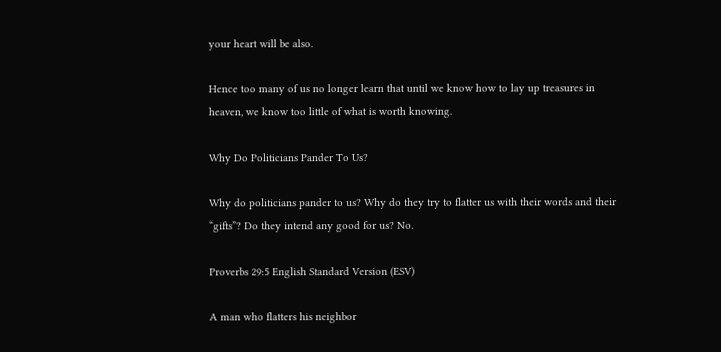your heart will be also.

Hence too many of us no longer learn that until we know how to lay up treasures in heaven, we know too little of what is worth knowing.

Why Do Politicians Pander To Us?

Why do politicians pander to us? Why do they try to flatter us with their words and their “gifts”? Do they intend any good for us? No.

Proverbs 29:5 English Standard Version (ESV)

A man who flatters his neighbor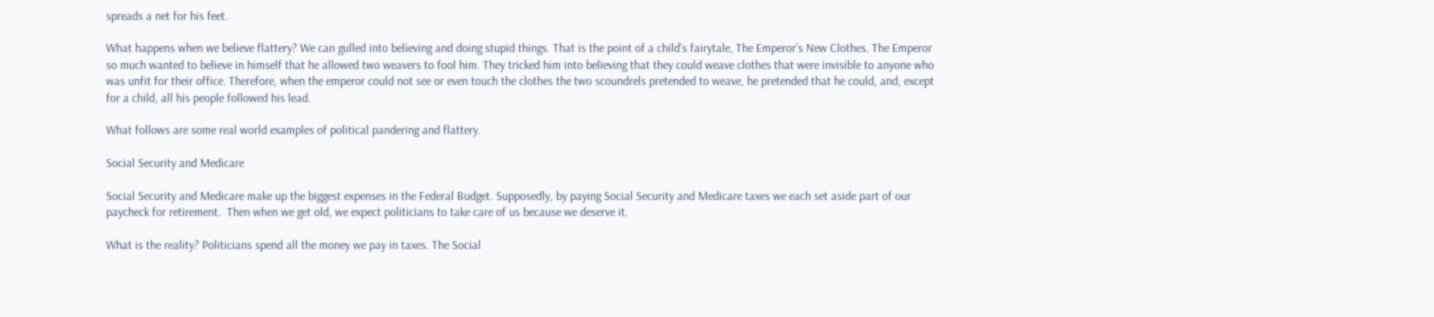spreads a net for his feet.

What happens when we believe flattery? We can gulled into believing and doing stupid things. That is the point of a child’s fairytale, The Emperor’s New Clothes. The Emperor so much wanted to believe in himself that he allowed two weavers to fool him. They tricked him into believing that they could weave clothes that were invisible to anyone who was unfit for their office. Therefore, when the emperor could not see or even touch the clothes the two scoundrels pretended to weave, he pretended that he could, and, except for a child, all his people followed his lead.

What follows are some real world examples of political pandering and flattery.

Social Security and Medicare

Social Security and Medicare make up the biggest expenses in the Federal Budget. Supposedly, by paying Social Security and Medicare taxes we each set aside part of our paycheck for retirement.  Then when we get old, we expect politicians to take care of us because we deserve it.

What is the reality? Politicians spend all the money we pay in taxes. The Social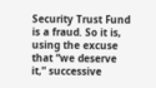Security Trust Fund is a fraud. So it is, using the excuse that “we deserve it,” successive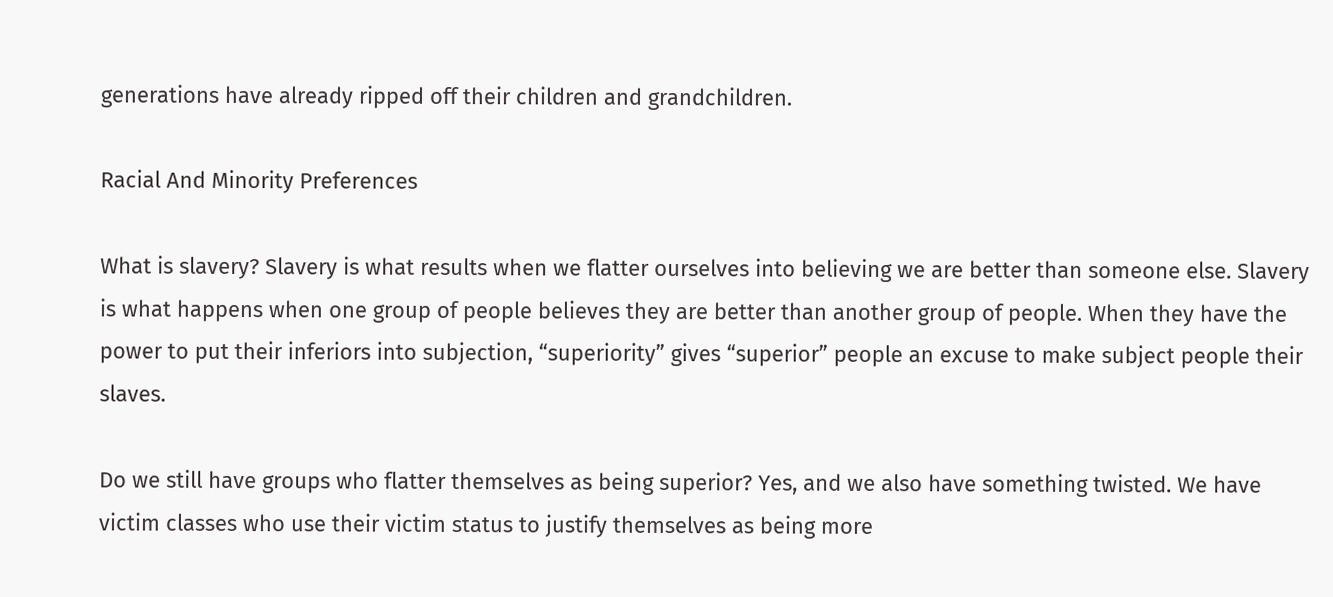generations have already ripped off their children and grandchildren.

Racial And Minority Preferences

What is slavery? Slavery is what results when we flatter ourselves into believing we are better than someone else. Slavery is what happens when one group of people believes they are better than another group of people. When they have the power to put their inferiors into subjection, “superiority” gives “superior” people an excuse to make subject people their slaves.

Do we still have groups who flatter themselves as being superior? Yes, and we also have something twisted. We have victim classes who use their victim status to justify themselves as being more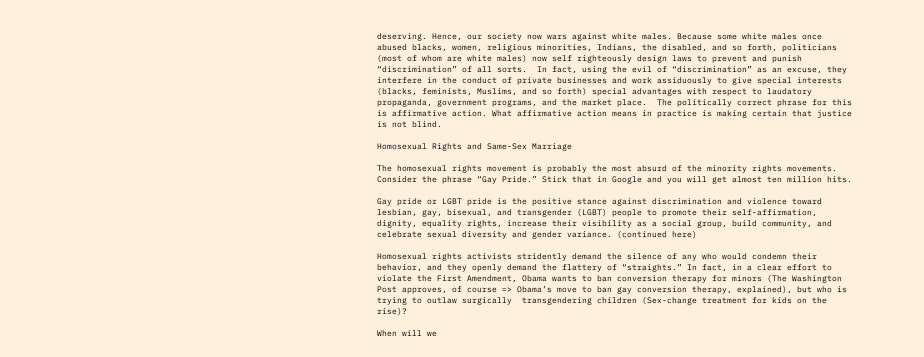deserving. Hence, our society now wars against white males. Because some white males once abused blacks, women, religious minorities, Indians, the disabled, and so forth, politicians (most of whom are white males) now self righteously design laws to prevent and punish “discrimination” of all sorts.  In fact, using the evil of “discrimination” as an excuse, they interfere in the conduct of private businesses and work assiduously to give special interests (blacks, feminists, Muslims, and so forth) special advantages with respect to laudatory propaganda, government programs, and the market place.  The politically correct phrase for this is affirmative action. What affirmative action means in practice is making certain that justice is not blind.

Homosexual Rights and Same-Sex Marriage

The homosexual rights movement is probably the most absurd of the minority rights movements. Consider the phrase “Gay Pride.” Stick that in Google and you will get almost ten million hits.

Gay pride or LGBT pride is the positive stance against discrimination and violence toward lesbian, gay, bisexual, and transgender (LGBT) people to promote their self-affirmation, dignity, equality rights, increase their visibility as a social group, build community, and celebrate sexual diversity and gender variance. (continued here)

Homosexual rights activists stridently demand the silence of any who would condemn their behavior, and they openly demand the flattery of “straights.” In fact, in a clear effort to violate the First Amendment, Obama wants to ban conversion therapy for minors (The Washington Post approves, of course => Obama’s move to ban gay conversion therapy, explained), but who is trying to outlaw surgically  transgendering children (Sex-change treatment for kids on the rise)?

When will we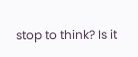stop to think? Is it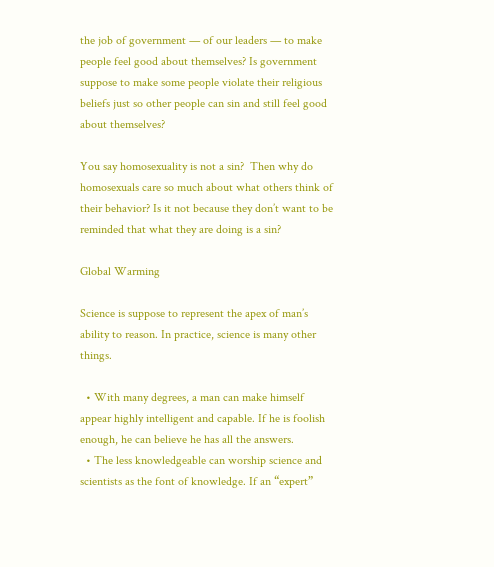the job of government — of our leaders — to make people feel good about themselves? Is government suppose to make some people violate their religious beliefs just so other people can sin and still feel good about themselves?

You say homosexuality is not a sin?  Then why do homosexuals care so much about what others think of their behavior? Is it not because they don’t want to be reminded that what they are doing is a sin?

Global Warming

Science is suppose to represent the apex of man’s ability to reason. In practice, science is many other things.

  • With many degrees, a man can make himself appear highly intelligent and capable. If he is foolish enough, he can believe he has all the answers.
  • The less knowledgeable can worship science and scientists as the font of knowledge. If an “expert”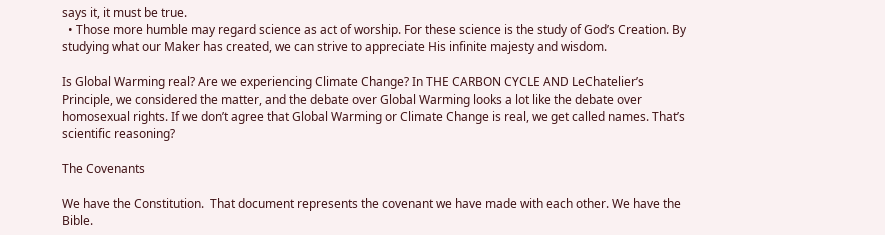says it, it must be true.
  • Those more humble may regard science as act of worship. For these science is the study of God’s Creation. By studying what our Maker has created, we can strive to appreciate His infinite majesty and wisdom.

Is Global Warming real? Are we experiencing Climate Change? In THE CARBON CYCLE AND LeChatelier’s Principle, we considered the matter, and the debate over Global Warming looks a lot like the debate over homosexual rights. If we don’t agree that Global Warming or Climate Change is real, we get called names. That’s scientific reasoning?

The Covenants

We have the Constitution.  That document represents the covenant we have made with each other. We have the Bible.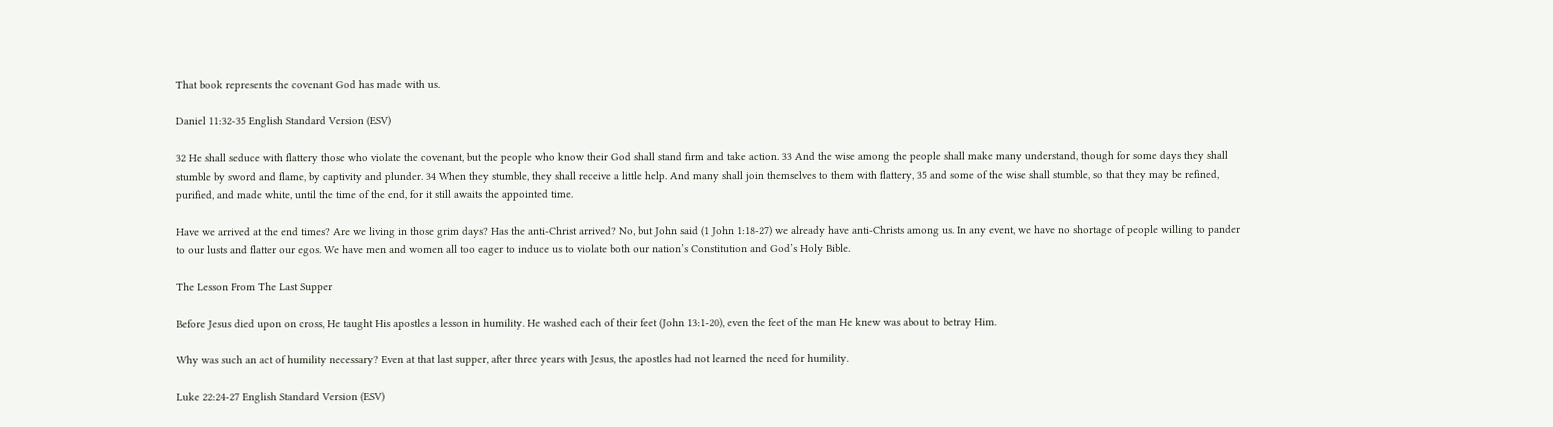That book represents the covenant God has made with us.

Daniel 11:32-35 English Standard Version (ESV)

32 He shall seduce with flattery those who violate the covenant, but the people who know their God shall stand firm and take action. 33 And the wise among the people shall make many understand, though for some days they shall stumble by sword and flame, by captivity and plunder. 34 When they stumble, they shall receive a little help. And many shall join themselves to them with flattery, 35 and some of the wise shall stumble, so that they may be refined, purified, and made white, until the time of the end, for it still awaits the appointed time.

Have we arrived at the end times? Are we living in those grim days? Has the anti-Christ arrived? No, but John said (1 John 1:18-27) we already have anti-Christs among us. In any event, we have no shortage of people willing to pander to our lusts and flatter our egos. We have men and women all too eager to induce us to violate both our nation’s Constitution and God’s Holy Bible.

The Lesson From The Last Supper

Before Jesus died upon on cross, He taught His apostles a lesson in humility. He washed each of their feet (John 13:1-20), even the feet of the man He knew was about to betray Him.

Why was such an act of humility necessary? Even at that last supper, after three years with Jesus, the apostles had not learned the need for humility.

Luke 22:24-27 English Standard Version (ESV)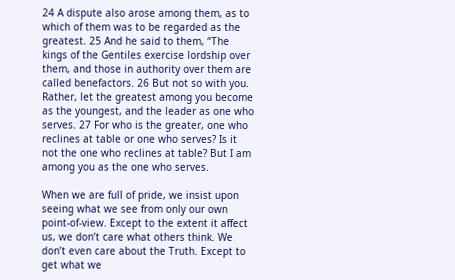24 A dispute also arose among them, as to which of them was to be regarded as the greatest. 25 And he said to them, “The kings of the Gentiles exercise lordship over them, and those in authority over them are called benefactors. 26 But not so with you. Rather, let the greatest among you become as the youngest, and the leader as one who serves. 27 For who is the greater, one who reclines at table or one who serves? Is it not the one who reclines at table? But I am among you as the one who serves.

When we are full of pride, we insist upon seeing what we see from only our own point-of-view. Except to the extent it affect us, we don’t care what others think. We don’t even care about the Truth. Except to get what we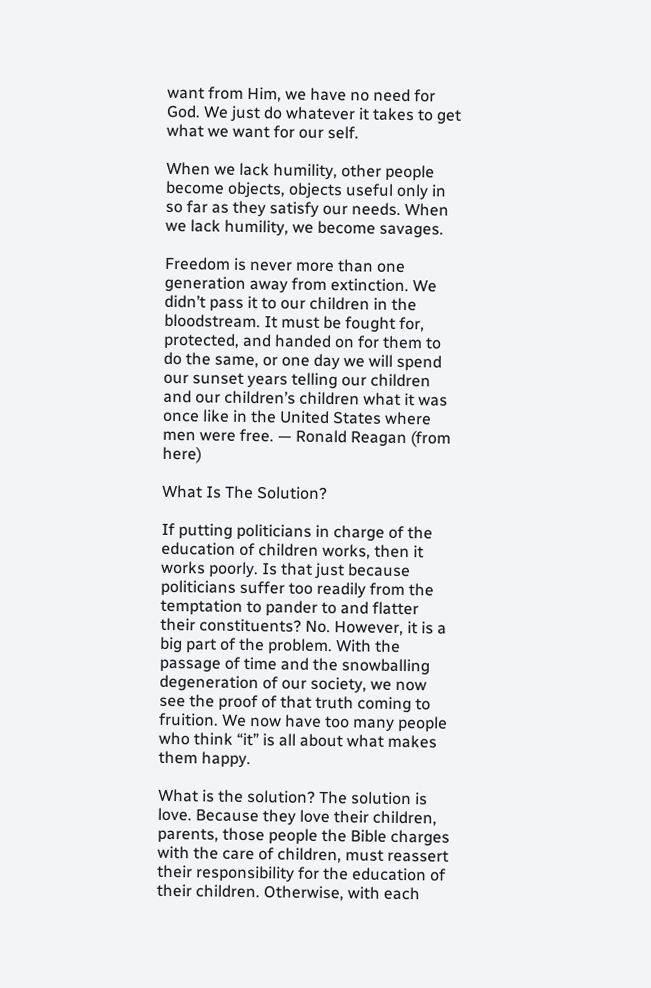want from Him, we have no need for God. We just do whatever it takes to get what we want for our self.

When we lack humility, other people become objects, objects useful only in so far as they satisfy our needs. When we lack humility, we become savages.

Freedom is never more than one generation away from extinction. We didn’t pass it to our children in the bloodstream. It must be fought for, protected, and handed on for them to do the same, or one day we will spend our sunset years telling our children and our children’s children what it was once like in the United States where men were free. — Ronald Reagan (from here)

What Is The Solution?

If putting politicians in charge of the education of children works, then it works poorly. Is that just because politicians suffer too readily from the temptation to pander to and flatter their constituents? No. However, it is a big part of the problem. With the passage of time and the snowballing degeneration of our society, we now see the proof of that truth coming to fruition. We now have too many people who think “it” is all about what makes them happy.

What is the solution? The solution is love. Because they love their children, parents, those people the Bible charges with the care of children, must reassert their responsibility for the education of their children. Otherwise, with each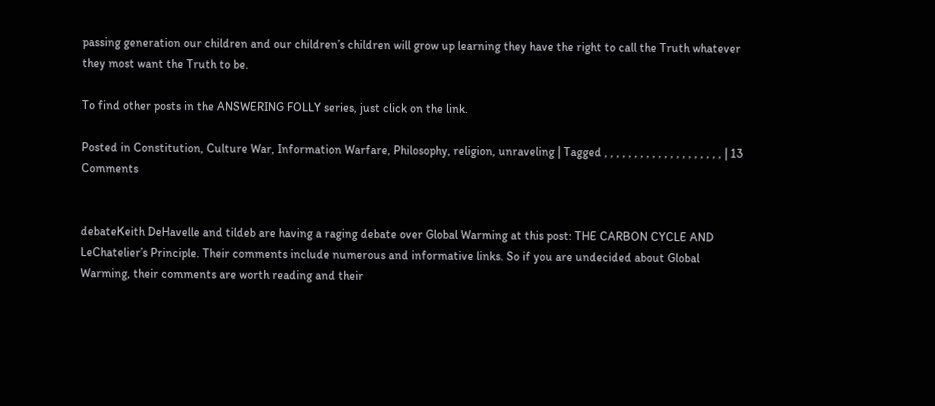passing generation our children and our children’s children will grow up learning they have the right to call the Truth whatever they most want the Truth to be.

To find other posts in the ANSWERING FOLLY series, just click on the link.

Posted in Constitution, Culture War, Information Warfare, Philosophy, religion, unraveling | Tagged , , , , , , , , , , , , , , , , , , , , | 13 Comments


debateKeith DeHavelle and tildeb are having a raging debate over Global Warming at this post: THE CARBON CYCLE AND LeChatelier’s Principle. Their comments include numerous and informative links. So if you are undecided about Global Warming, their comments are worth reading and their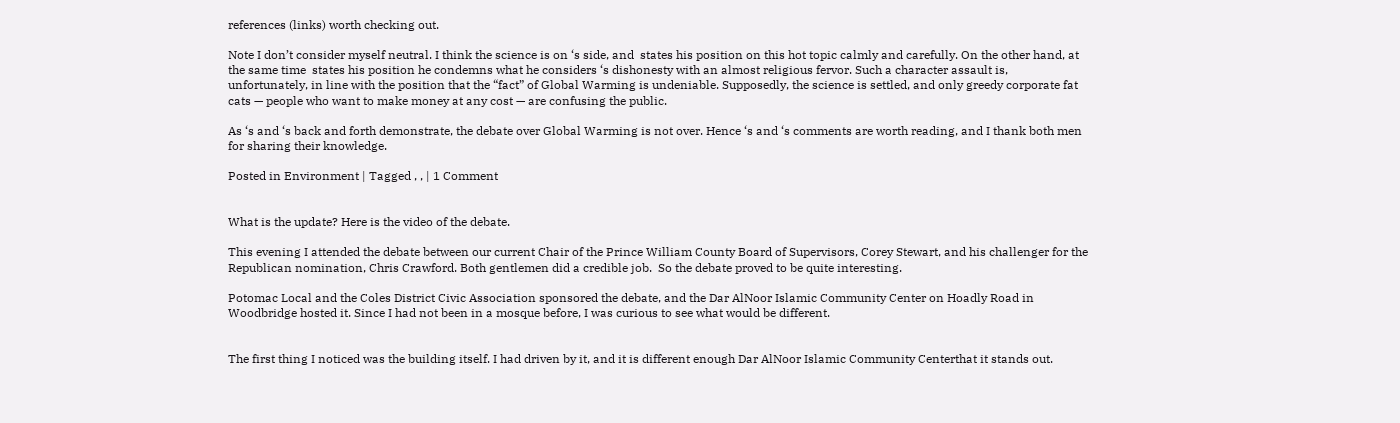references (links) worth checking out.

Note I don’t consider myself neutral. I think the science is on ‘s side, and  states his position on this hot topic calmly and carefully. On the other hand, at the same time  states his position he condemns what he considers ‘s dishonesty with an almost religious fervor. Such a character assault is, unfortunately, in line with the position that the “fact” of Global Warming is undeniable. Supposedly, the science is settled, and only greedy corporate fat cats — people who want to make money at any cost — are confusing the public.

As ‘s and ‘s back and forth demonstrate, the debate over Global Warming is not over. Hence ‘s and ‘s comments are worth reading, and I thank both men for sharing their knowledge.

Posted in Environment | Tagged , , | 1 Comment


What is the update? Here is the video of the debate.

This evening I attended the debate between our current Chair of the Prince William County Board of Supervisors, Corey Stewart, and his challenger for the Republican nomination, Chris Crawford. Both gentlemen did a credible job.  So the debate proved to be quite interesting.

Potomac Local and the Coles District Civic Association sponsored the debate, and the Dar AlNoor Islamic Community Center on Hoadly Road in Woodbridge hosted it. Since I had not been in a mosque before, I was curious to see what would be different.


The first thing I noticed was the building itself. I had driven by it, and it is different enough Dar AlNoor Islamic Community Centerthat it stands out.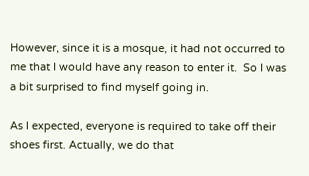However, since it is a mosque, it had not occurred to me that I would have any reason to enter it.  So I was a bit surprised to find myself going in.

As I expected, everyone is required to take off their shoes first. Actually, we do that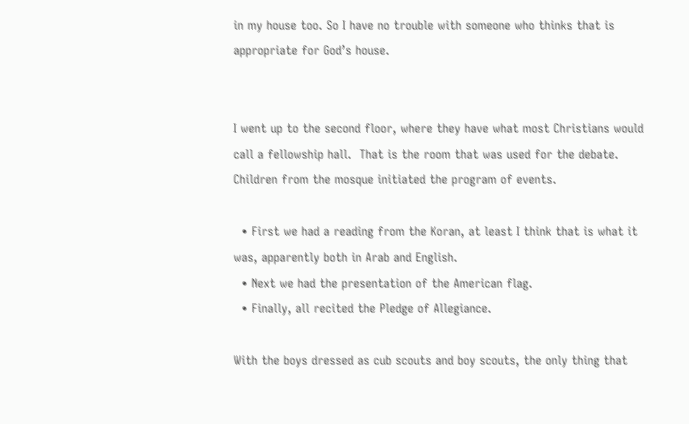in my house too. So I have no trouble with someone who thinks that is appropriate for God’s house.


I went up to the second floor, where they have what most Christians would call a fellowship hall.  That is the room that was used for the debate. Children from the mosque initiated the program of events.

  • First we had a reading from the Koran, at least I think that is what it was, apparently both in Arab and English.
  • Next we had the presentation of the American flag.
  • Finally, all recited the Pledge of Allegiance.

With the boys dressed as cub scouts and boy scouts, the only thing that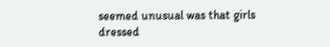seemed unusual was that girls dressed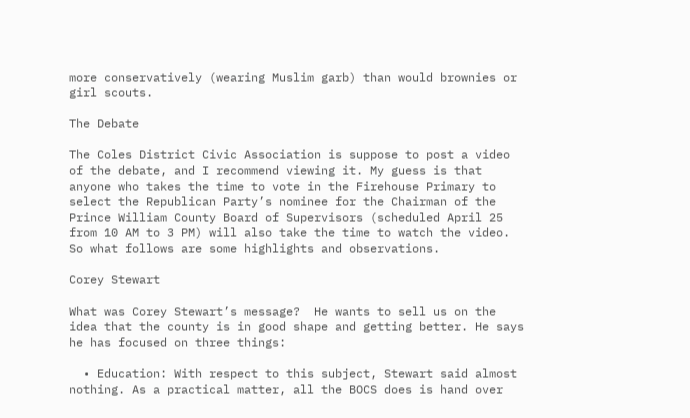more conservatively (wearing Muslim garb) than would brownies or girl scouts.

The Debate

The Coles District Civic Association is suppose to post a video of the debate, and I recommend viewing it. My guess is that anyone who takes the time to vote in the Firehouse Primary to select the Republican Party’s nominee for the Chairman of the Prince William County Board of Supervisors (scheduled April 25 from 10 AM to 3 PM) will also take the time to watch the video. So what follows are some highlights and observations.

Corey Stewart

What was Corey Stewart’s message?  He wants to sell us on the idea that the county is in good shape and getting better. He says he has focused on three things:

  • Education: With respect to this subject, Stewart said almost nothing. As a practical matter, all the BOCS does is hand over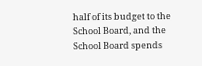half of its budget to the School Board, and the School Board spends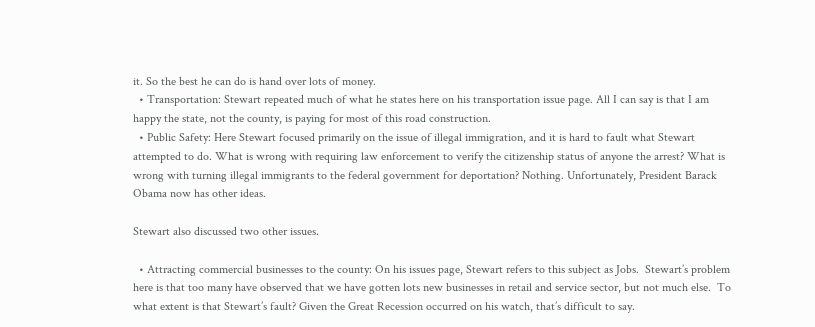it. So the best he can do is hand over lots of money.
  • Transportation: Stewart repeated much of what he states here on his transportation issue page. All I can say is that I am happy the state, not the county, is paying for most of this road construction.
  • Public Safety: Here Stewart focused primarily on the issue of illegal immigration, and it is hard to fault what Stewart attempted to do. What is wrong with requiring law enforcement to verify the citizenship status of anyone the arrest? What is wrong with turning illegal immigrants to the federal government for deportation? Nothing. Unfortunately, President Barack Obama now has other ideas.

Stewart also discussed two other issues.

  • Attracting commercial businesses to the county: On his issues page, Stewart refers to this subject as Jobs.  Stewart’s problem here is that too many have observed that we have gotten lots new businesses in retail and service sector, but not much else.  To what extent is that Stewart’s fault? Given the Great Recession occurred on his watch, that’s difficult to say.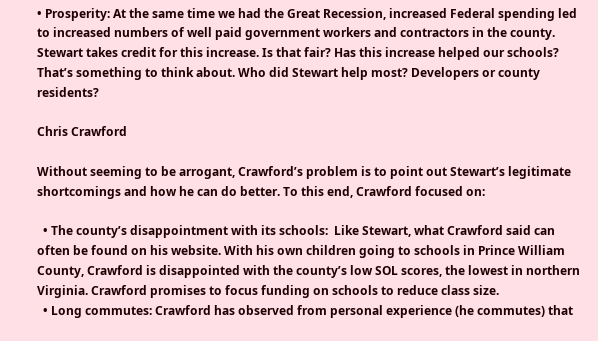• Prosperity: At the same time we had the Great Recession, increased Federal spending led to increased numbers of well paid government workers and contractors in the county. Stewart takes credit for this increase. Is that fair? Has this increase helped our schools? That’s something to think about. Who did Stewart help most? Developers or county residents?

Chris Crawford

Without seeming to be arrogant, Crawford’s problem is to point out Stewart’s legitimate shortcomings and how he can do better. To this end, Crawford focused on:

  • The county’s disappointment with its schools:  Like Stewart, what Crawford said can often be found on his website. With his own children going to schools in Prince William County, Crawford is disappointed with the county’s low SOL scores, the lowest in northern Virginia. Crawford promises to focus funding on schools to reduce class size.
  • Long commutes: Crawford has observed from personal experience (he commutes) that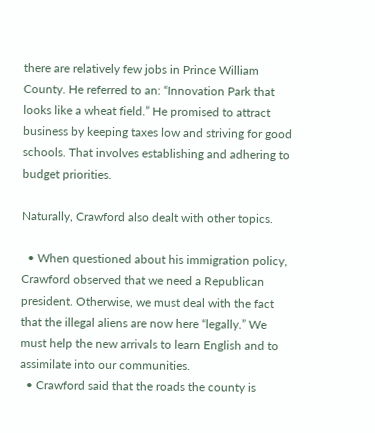there are relatively few jobs in Prince William County. He referred to an: “Innovation Park that looks like a wheat field.” He promised to attract business by keeping taxes low and striving for good schools. That involves establishing and adhering to budget priorities.

Naturally, Crawford also dealt with other topics.

  • When questioned about his immigration policy, Crawford observed that we need a Republican president. Otherwise, we must deal with the fact that the illegal aliens are now here “legally.” We must help the new arrivals to learn English and to assimilate into our communities.
  • Crawford said that the roads the county is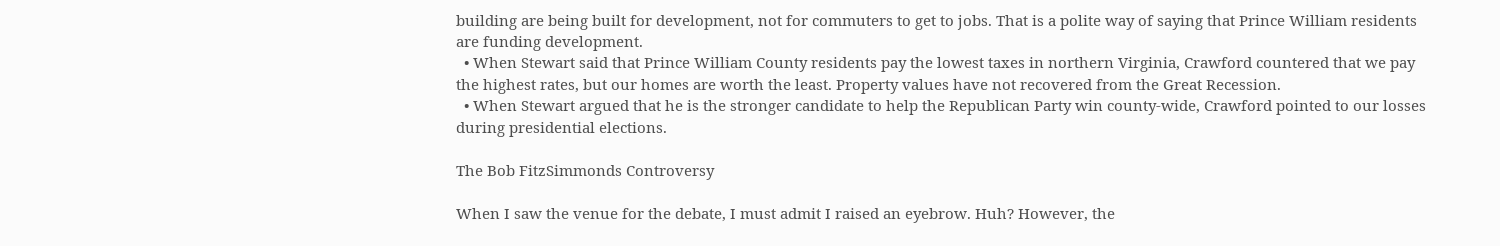building are being built for development, not for commuters to get to jobs. That is a polite way of saying that Prince William residents are funding development.
  • When Stewart said that Prince William County residents pay the lowest taxes in northern Virginia, Crawford countered that we pay the highest rates, but our homes are worth the least. Property values have not recovered from the Great Recession.
  • When Stewart argued that he is the stronger candidate to help the Republican Party win county-wide, Crawford pointed to our losses during presidential elections.

The Bob FitzSimmonds Controversy

When I saw the venue for the debate, I must admit I raised an eyebrow. Huh? However, the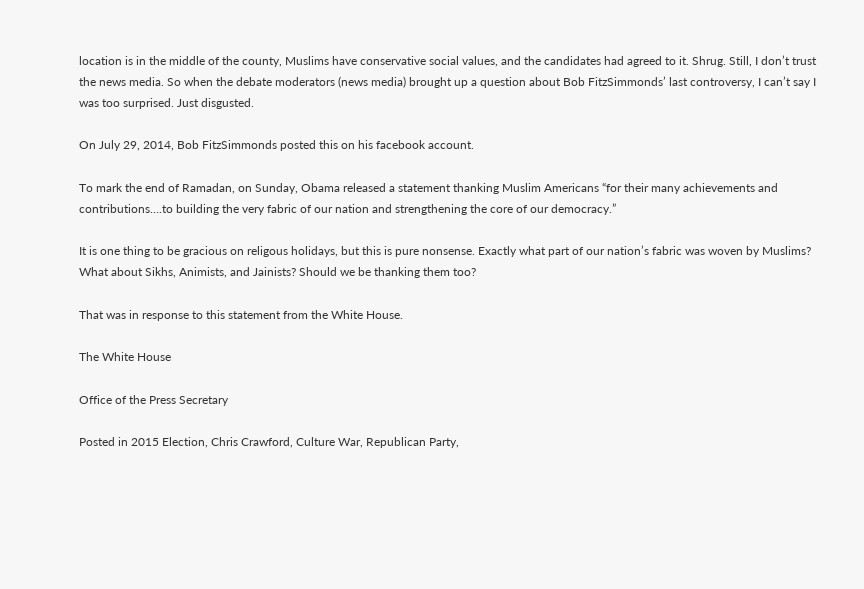location is in the middle of the county, Muslims have conservative social values, and the candidates had agreed to it. Shrug. Still, I don’t trust the news media. So when the debate moderators (news media) brought up a question about Bob FitzSimmonds’ last controversy, I can’t say I was too surprised. Just disgusted.

On July 29, 2014, Bob FitzSimmonds posted this on his facebook account.

To mark the end of Ramadan, on Sunday, Obama released a statement thanking Muslim Americans “for their many achievements and contributions….to building the very fabric of our nation and strengthening the core of our democracy.”

It is one thing to be gracious on religous holidays, but this is pure nonsense. Exactly what part of our nation’s fabric was woven by Muslims? What about Sikhs, Animists, and Jainists? Should we be thanking them too?

That was in response to this statement from the White House.

The White House

Office of the Press Secretary

Posted in 2015 Election, Chris Crawford, Culture War, Republican Party,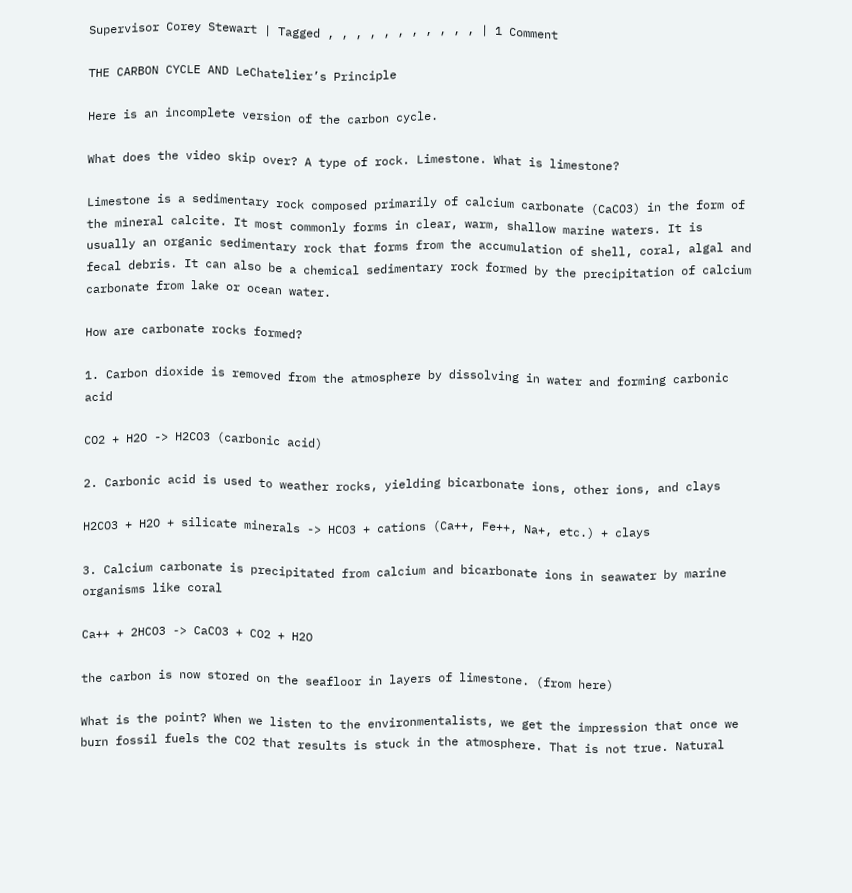Supervisor Corey Stewart | Tagged , , , , , , , , , , , | 1 Comment

THE CARBON CYCLE AND LeChatelier’s Principle

Here is an incomplete version of the carbon cycle.

What does the video skip over? A type of rock. Limestone. What is limestone?

Limestone is a sedimentary rock composed primarily of calcium carbonate (CaCO3) in the form of the mineral calcite. It most commonly forms in clear, warm, shallow marine waters. It is usually an organic sedimentary rock that forms from the accumulation of shell, coral, algal and fecal debris. It can also be a chemical sedimentary rock formed by the precipitation of calcium carbonate from lake or ocean water.

How are carbonate rocks formed?

1. Carbon dioxide is removed from the atmosphere by dissolving in water and forming carbonic acid

CO2 + H2O -> H2CO3 (carbonic acid)

2. Carbonic acid is used to weather rocks, yielding bicarbonate ions, other ions, and clays

H2CO3 + H2O + silicate minerals -> HCO3 + cations (Ca++, Fe++, Na+, etc.) + clays

3. Calcium carbonate is precipitated from calcium and bicarbonate ions in seawater by marine organisms like coral

Ca++ + 2HCO3 -> CaCO3 + CO2 + H2O

the carbon is now stored on the seafloor in layers of limestone. (from here)

What is the point? When we listen to the environmentalists, we get the impression that once we burn fossil fuels the CO2 that results is stuck in the atmosphere. That is not true. Natural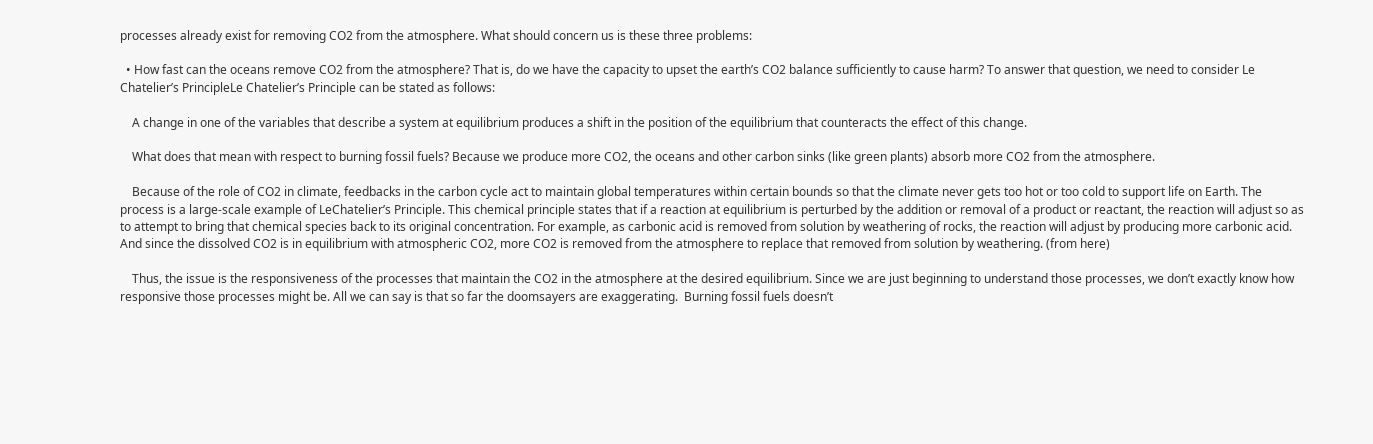processes already exist for removing CO2 from the atmosphere. What should concern us is these three problems:

  • How fast can the oceans remove CO2 from the atmosphere? That is, do we have the capacity to upset the earth’s CO2 balance sufficiently to cause harm? To answer that question, we need to consider Le Chatelier’s PrincipleLe Chatelier’s Principle can be stated as follows:

    A change in one of the variables that describe a system at equilibrium produces a shift in the position of the equilibrium that counteracts the effect of this change.

    What does that mean with respect to burning fossil fuels? Because we produce more CO2, the oceans and other carbon sinks (like green plants) absorb more CO2 from the atmosphere.

    Because of the role of CO2 in climate, feedbacks in the carbon cycle act to maintain global temperatures within certain bounds so that the climate never gets too hot or too cold to support life on Earth. The process is a large-scale example of LeChatelier’s Principle. This chemical principle states that if a reaction at equilibrium is perturbed by the addition or removal of a product or reactant, the reaction will adjust so as to attempt to bring that chemical species back to its original concentration. For example, as carbonic acid is removed from solution by weathering of rocks, the reaction will adjust by producing more carbonic acid. And since the dissolved CO2 is in equilibrium with atmospheric CO2, more CO2 is removed from the atmosphere to replace that removed from solution by weathering. (from here)

    Thus, the issue is the responsiveness of the processes that maintain the CO2 in the atmosphere at the desired equilibrium. Since we are just beginning to understand those processes, we don’t exactly know how responsive those processes might be. All we can say is that so far the doomsayers are exaggerating.  Burning fossil fuels doesn’t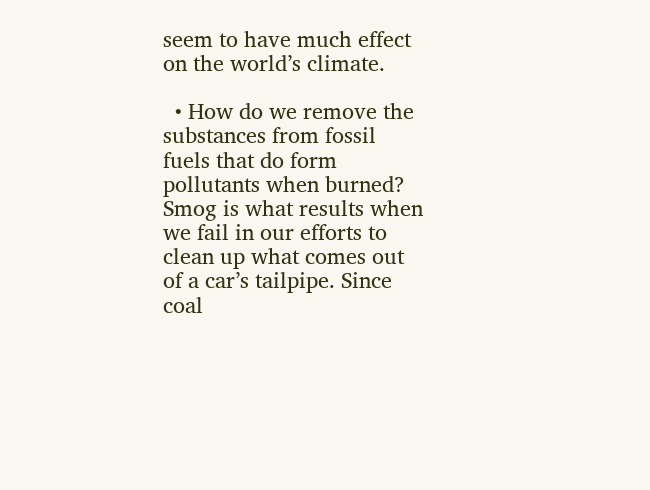seem to have much effect on the world’s climate.

  • How do we remove the substances from fossil fuels that do form pollutants when burned? Smog is what results when we fail in our efforts to clean up what comes out of a car’s tailpipe. Since coal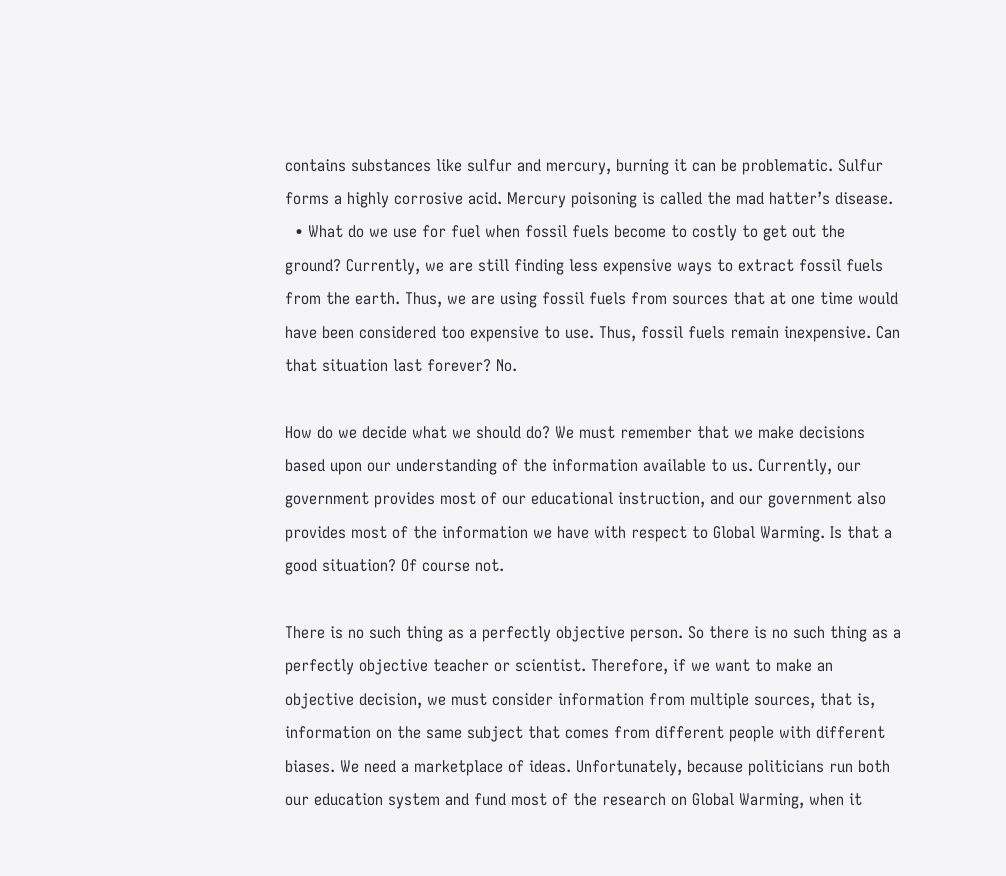contains substances like sulfur and mercury, burning it can be problematic. Sulfur forms a highly corrosive acid. Mercury poisoning is called the mad hatter’s disease.
  • What do we use for fuel when fossil fuels become to costly to get out the ground? Currently, we are still finding less expensive ways to extract fossil fuels from the earth. Thus, we are using fossil fuels from sources that at one time would have been considered too expensive to use. Thus, fossil fuels remain inexpensive. Can that situation last forever? No.

How do we decide what we should do? We must remember that we make decisions based upon our understanding of the information available to us. Currently, our government provides most of our educational instruction, and our government also provides most of the information we have with respect to Global Warming. Is that a good situation? Of course not.

There is no such thing as a perfectly objective person. So there is no such thing as a perfectly objective teacher or scientist. Therefore, if we want to make an objective decision, we must consider information from multiple sources, that is, information on the same subject that comes from different people with different biases. We need a marketplace of ideas. Unfortunately, because politicians run both our education system and fund most of the research on Global Warming, when it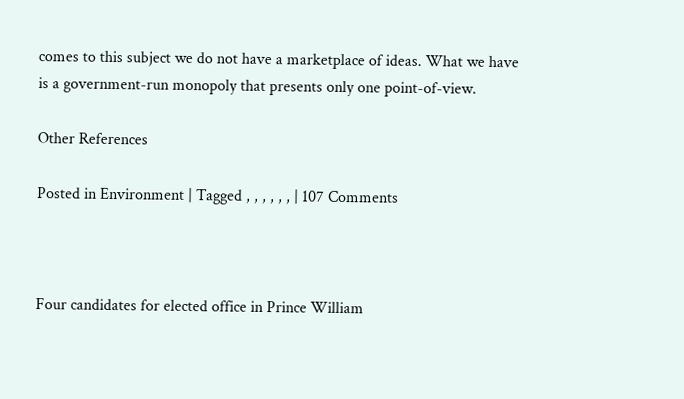comes to this subject we do not have a marketplace of ideas. What we have is a government-run monopoly that presents only one point-of-view.

Other References

Posted in Environment | Tagged , , , , , , | 107 Comments



Four candidates for elected office in Prince William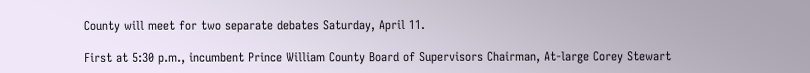County will meet for two separate debates Saturday, April 11.

First at 5:30 p.m., incumbent Prince William County Board of Supervisors Chairman, At-large Corey Stewart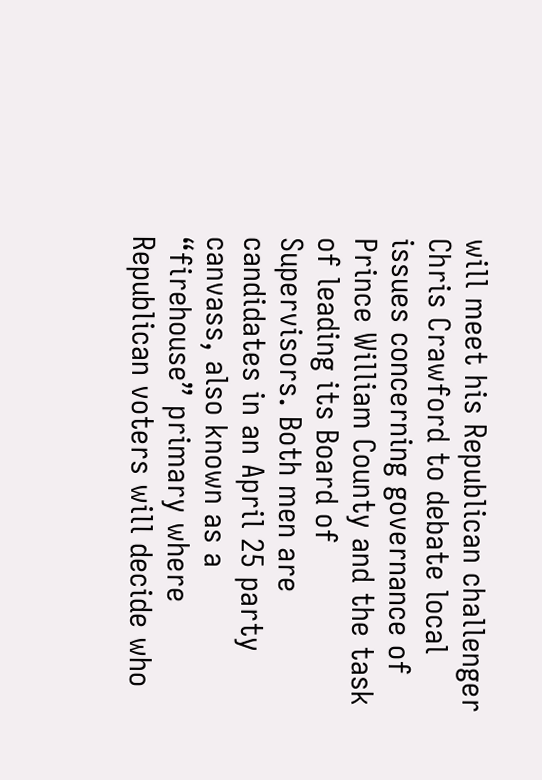will meet his Republican challenger Chris Crawford to debate local issues concerning governance of Prince William County and the task of leading its Board of Supervisors. Both men are candidates in an April 25 party canvass, also known as a “firehouse” primary where Republican voters will decide who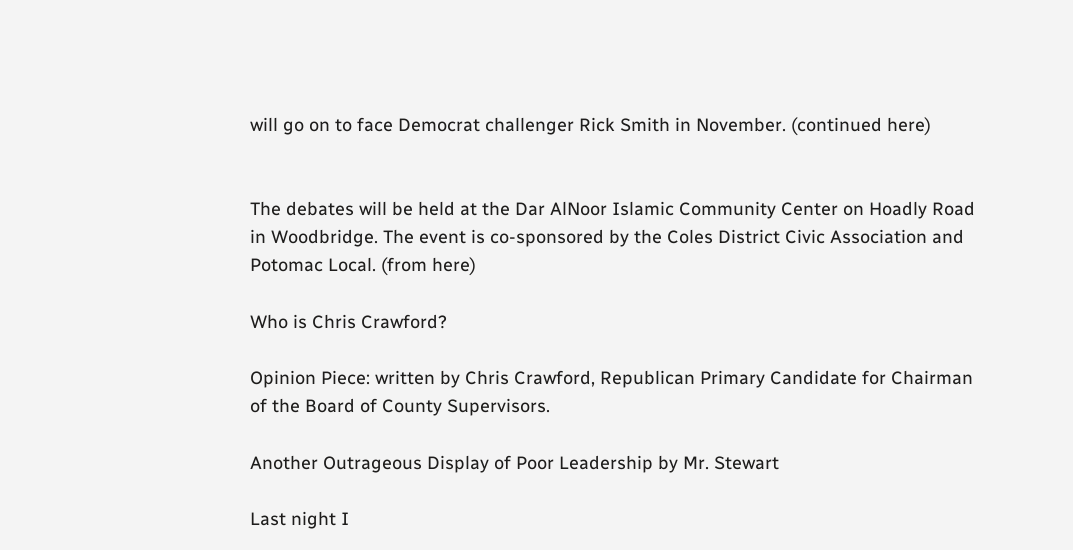will go on to face Democrat challenger Rick Smith in November. (continued here)


The debates will be held at the Dar AlNoor Islamic Community Center on Hoadly Road in Woodbridge. The event is co-sponsored by the Coles District Civic Association and Potomac Local. (from here)

Who is Chris Crawford?

Opinion Piece: written by Chris Crawford, Republican Primary Candidate for Chairman of the Board of County Supervisors.

Another Outrageous Display of Poor Leadership by Mr. Stewart

Last night I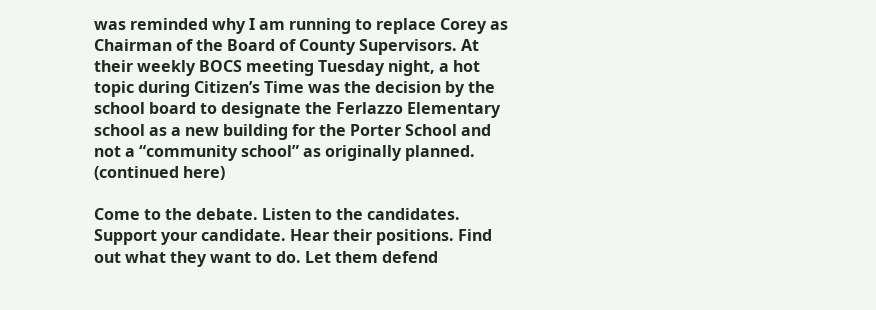was reminded why I am running to replace Corey as Chairman of the Board of County Supervisors. At their weekly BOCS meeting Tuesday night, a hot topic during Citizen’s Time was the decision by the school board to designate the Ferlazzo Elementary school as a new building for the Porter School and not a “community school” as originally planned. (continued here)

Come to the debate. Listen to the candidates. Support your candidate. Hear their positions. Find out what they want to do. Let them defend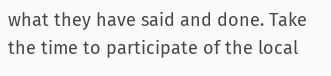what they have said and done. Take the time to participate of the local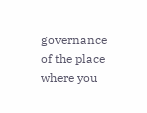governance of the place where you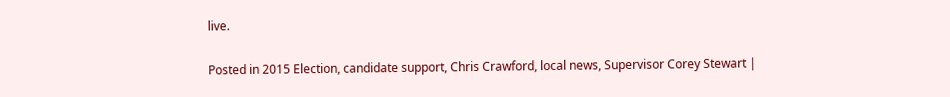live.

Posted in 2015 Election, candidate support, Chris Crawford, local news, Supervisor Corey Stewart |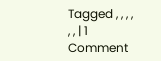Tagged , , , , , , | 1 Comment